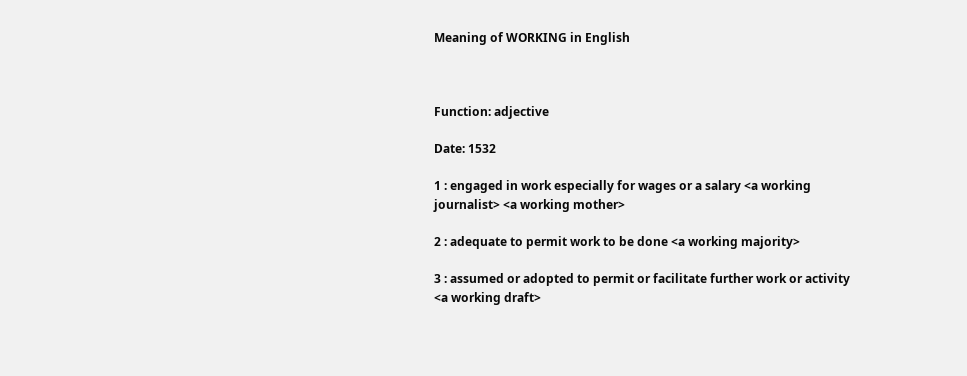Meaning of WORKING in English



Function: adjective

Date: 1532

1 : engaged in work especially for wages or a salary <a working journalist> <a working mother>

2 : adequate to permit work to be done <a working majority>

3 : assumed or adopted to permit or facilitate further work or activity <a working draft>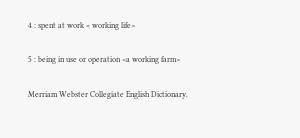4 : spent at work < working life>

5 : being in use or operation <a working farm>

Merriam Webster Collegiate English Dictionary.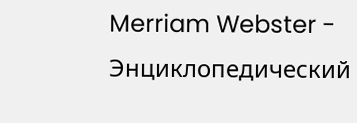Merriam Webster - Энциклопедический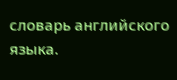словарь английского языка.